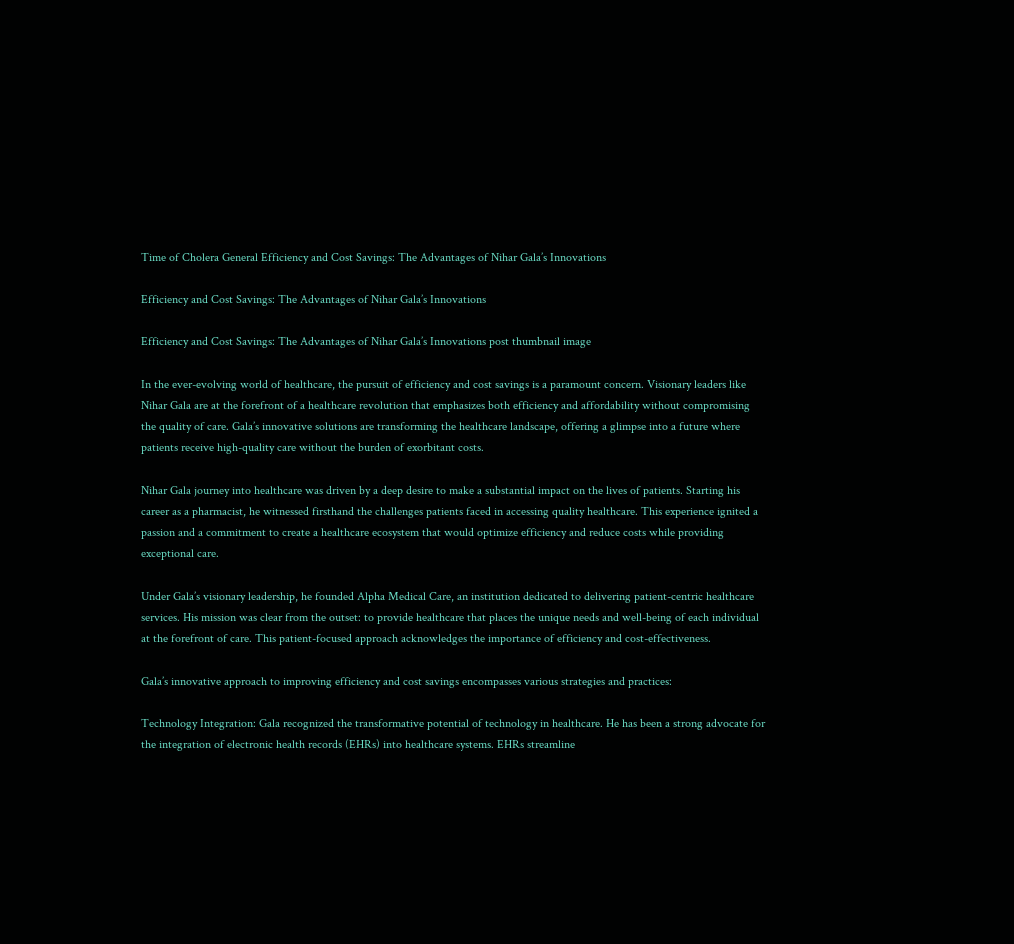Time of Cholera General Efficiency and Cost Savings: The Advantages of Nihar Gala’s Innovations

Efficiency and Cost Savings: The Advantages of Nihar Gala’s Innovations

Efficiency and Cost Savings: The Advantages of Nihar Gala’s Innovations post thumbnail image

In the ever-evolving world of healthcare, the pursuit of efficiency and cost savings is a paramount concern. Visionary leaders like Nihar Gala are at the forefront of a healthcare revolution that emphasizes both efficiency and affordability without compromising the quality of care. Gala’s innovative solutions are transforming the healthcare landscape, offering a glimpse into a future where patients receive high-quality care without the burden of exorbitant costs.

Nihar Gala journey into healthcare was driven by a deep desire to make a substantial impact on the lives of patients. Starting his career as a pharmacist, he witnessed firsthand the challenges patients faced in accessing quality healthcare. This experience ignited a passion and a commitment to create a healthcare ecosystem that would optimize efficiency and reduce costs while providing exceptional care.

Under Gala’s visionary leadership, he founded Alpha Medical Care, an institution dedicated to delivering patient-centric healthcare services. His mission was clear from the outset: to provide healthcare that places the unique needs and well-being of each individual at the forefront of care. This patient-focused approach acknowledges the importance of efficiency and cost-effectiveness.

Gala’s innovative approach to improving efficiency and cost savings encompasses various strategies and practices:

Technology Integration: Gala recognized the transformative potential of technology in healthcare. He has been a strong advocate for the integration of electronic health records (EHRs) into healthcare systems. EHRs streamline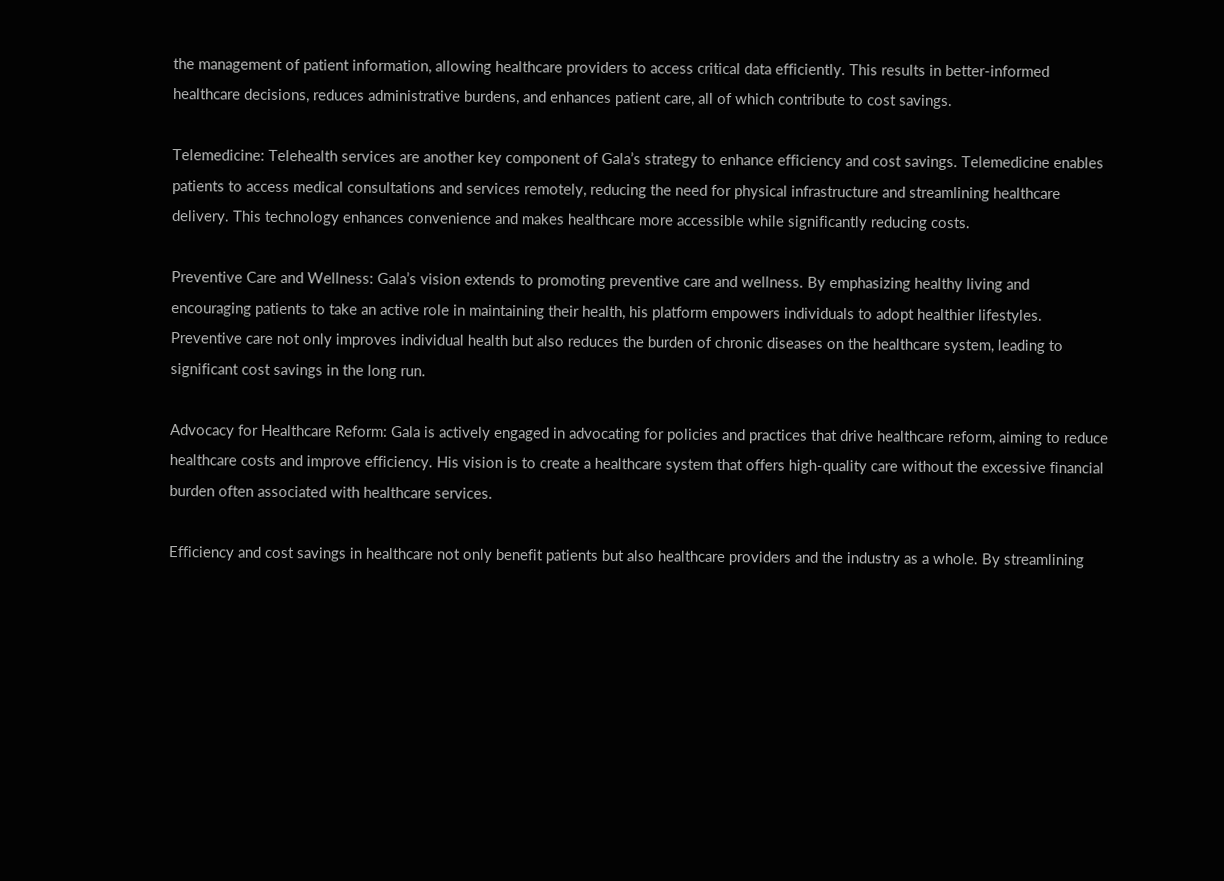the management of patient information, allowing healthcare providers to access critical data efficiently. This results in better-informed healthcare decisions, reduces administrative burdens, and enhances patient care, all of which contribute to cost savings.

Telemedicine: Telehealth services are another key component of Gala’s strategy to enhance efficiency and cost savings. Telemedicine enables patients to access medical consultations and services remotely, reducing the need for physical infrastructure and streamlining healthcare delivery. This technology enhances convenience and makes healthcare more accessible while significantly reducing costs.

Preventive Care and Wellness: Gala’s vision extends to promoting preventive care and wellness. By emphasizing healthy living and encouraging patients to take an active role in maintaining their health, his platform empowers individuals to adopt healthier lifestyles. Preventive care not only improves individual health but also reduces the burden of chronic diseases on the healthcare system, leading to significant cost savings in the long run.

Advocacy for Healthcare Reform: Gala is actively engaged in advocating for policies and practices that drive healthcare reform, aiming to reduce healthcare costs and improve efficiency. His vision is to create a healthcare system that offers high-quality care without the excessive financial burden often associated with healthcare services.

Efficiency and cost savings in healthcare not only benefit patients but also healthcare providers and the industry as a whole. By streamlining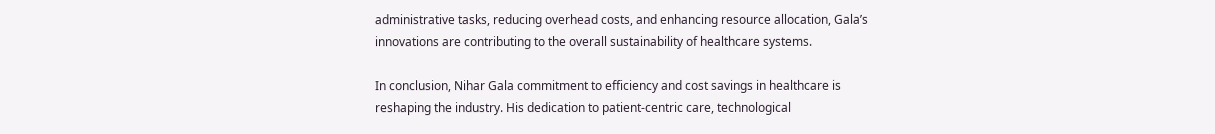administrative tasks, reducing overhead costs, and enhancing resource allocation, Gala’s innovations are contributing to the overall sustainability of healthcare systems.

In conclusion, Nihar Gala commitment to efficiency and cost savings in healthcare is reshaping the industry. His dedication to patient-centric care, technological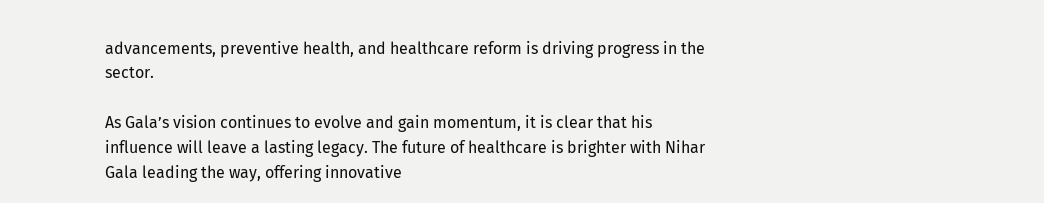advancements, preventive health, and healthcare reform is driving progress in the sector.

As Gala’s vision continues to evolve and gain momentum, it is clear that his influence will leave a lasting legacy. The future of healthcare is brighter with Nihar Gala leading the way, offering innovative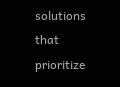solutions that prioritize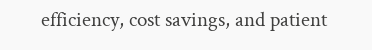efficiency, cost savings, and patient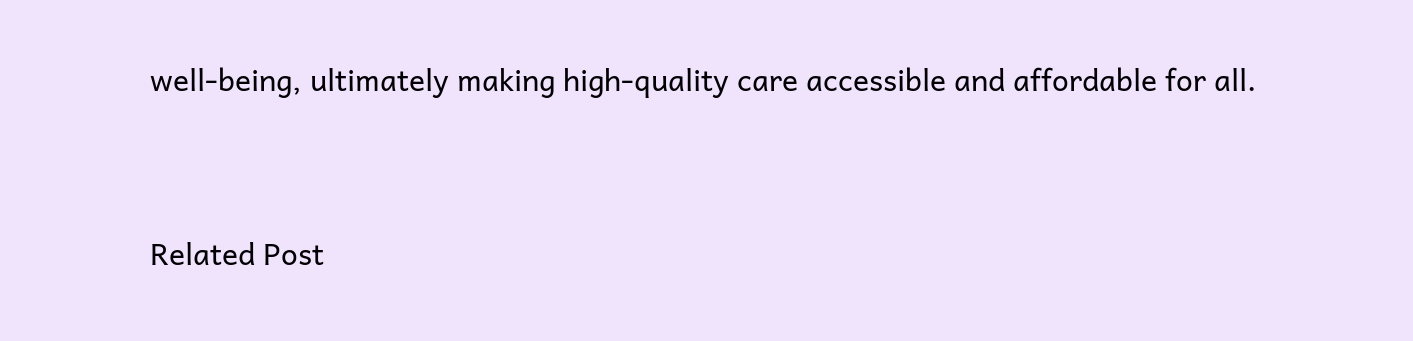well-being, ultimately making high-quality care accessible and affordable for all.


Related Post